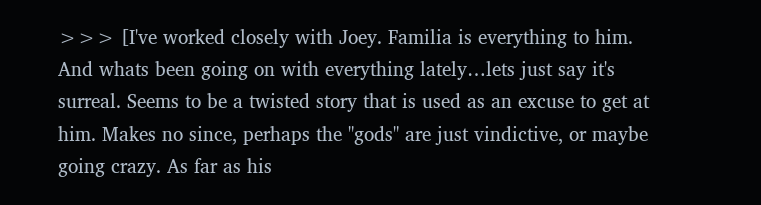>>> [I've worked closely with Joey. Familia is everything to him. And whats been going on with everything lately…lets just say it's surreal. Seems to be a twisted story that is used as an excuse to get at him. Makes no since, perhaps the "gods" are just vindictive, or maybe going crazy. As far as his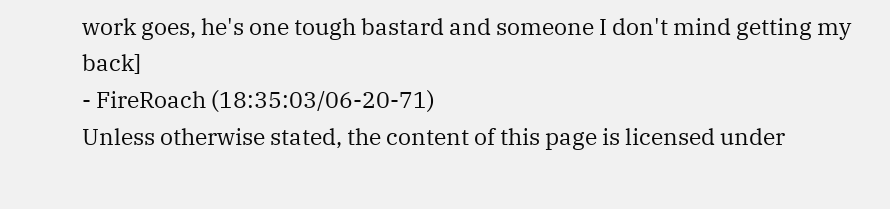work goes, he's one tough bastard and someone I don't mind getting my back]
- FireRoach (18:35:03/06-20-71)
Unless otherwise stated, the content of this page is licensed under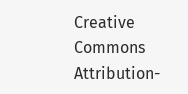Creative Commons Attribution-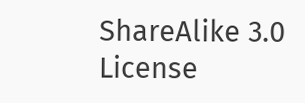ShareAlike 3.0 License